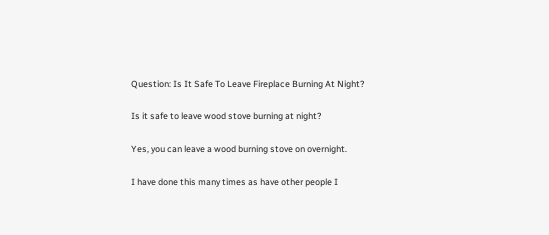Question: Is It Safe To Leave Fireplace Burning At Night?

Is it safe to leave wood stove burning at night?

Yes, you can leave a wood burning stove on overnight.

I have done this many times as have other people I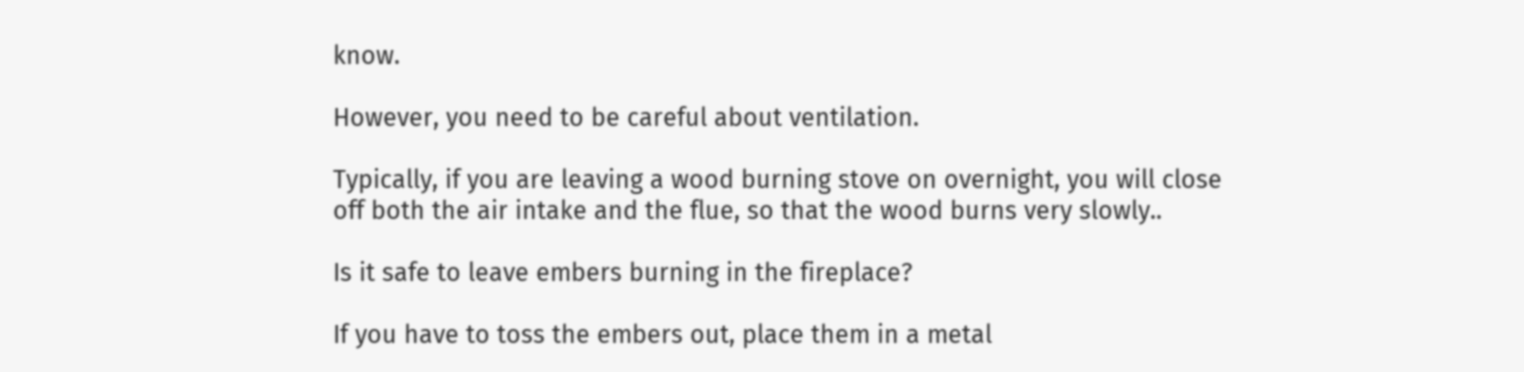know.

However, you need to be careful about ventilation.

Typically, if you are leaving a wood burning stove on overnight, you will close off both the air intake and the flue, so that the wood burns very slowly..

Is it safe to leave embers burning in the fireplace?

If you have to toss the embers out, place them in a metal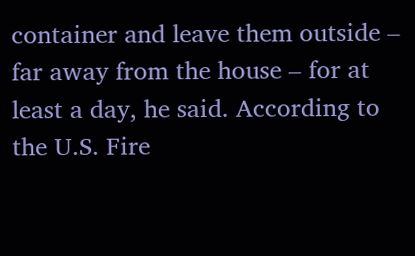container and leave them outside – far away from the house – for at least a day, he said. According to the U.S. Fire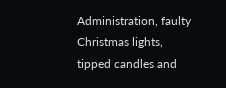Administration, faulty Christmas lights, tipped candles and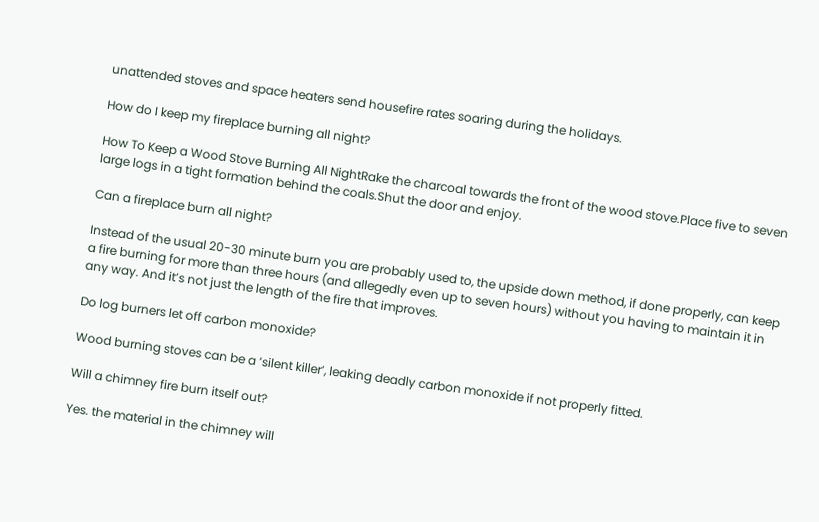unattended stoves and space heaters send housefire rates soaring during the holidays.

How do I keep my fireplace burning all night?

How To Keep a Wood Stove Burning All NightRake the charcoal towards the front of the wood stove.Place five to seven large logs in a tight formation behind the coals.Shut the door and enjoy.

Can a fireplace burn all night?

Instead of the usual 20-30 minute burn you are probably used to, the upside down method, if done properly, can keep a fire burning for more than three hours (and allegedly even up to seven hours) without you having to maintain it in any way. And it’s not just the length of the fire that improves.

Do log burners let off carbon monoxide?

Wood burning stoves can be a ‘silent killer’, leaking deadly carbon monoxide if not properly fitted.

Will a chimney fire burn itself out?

Yes. the material in the chimney will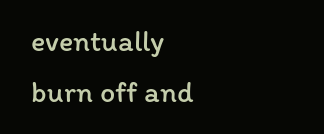eventually burn off and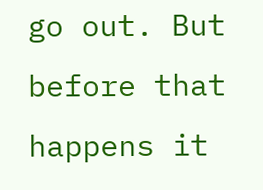go out. But before that happens it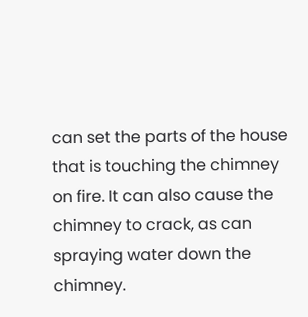can set the parts of the house that is touching the chimney on fire. It can also cause the chimney to crack, as can spraying water down the chimney.